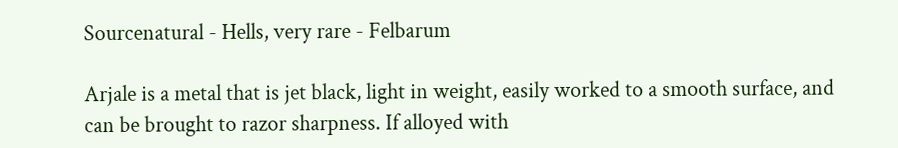Sourcenatural - Hells, very rare - Felbarum

Arjale is a metal that is jet black, light in weight, easily worked to a smooth surface, and can be brought to razor sharpness. If alloyed with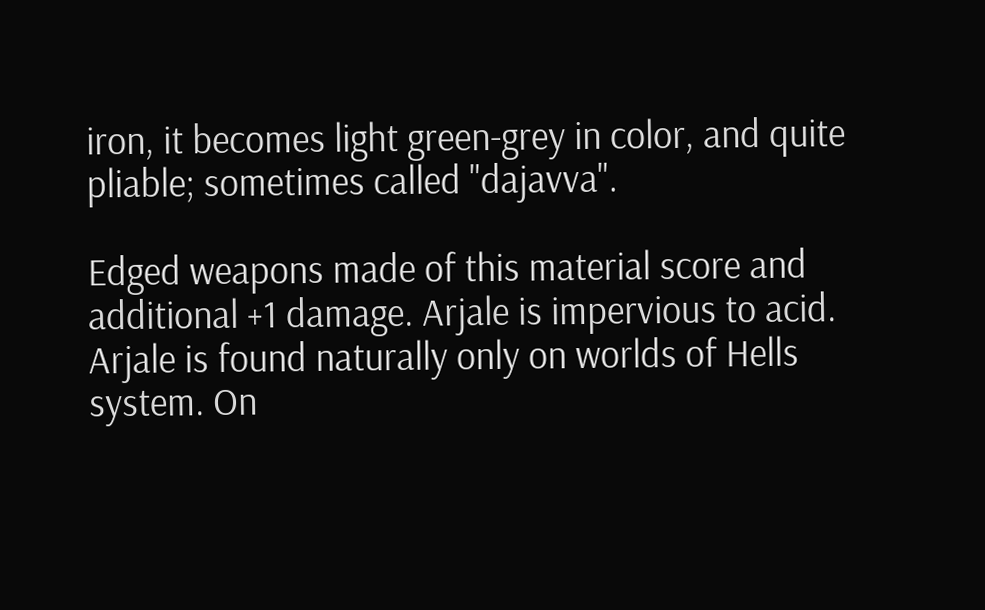iron, it becomes light green-grey in color, and quite pliable; sometimes called "dajavva".

Edged weapons made of this material score and additional +1 damage. Arjale is impervious to acid. Arjale is found naturally only on worlds of Hells system. On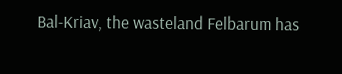Bal-Kriav, the wasteland Felbarum has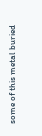some of this metal buried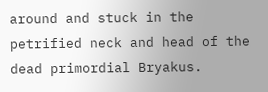around and stuck in the petrified neck and head of the dead primordial Bryakus.